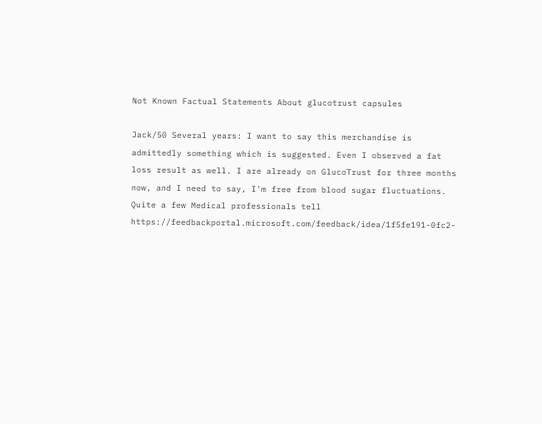Not Known Factual Statements About glucotrust capsules

Jack/50 Several years: I want to say this merchandise is admittedly something which is suggested. Even I observed a fat loss result as well. I are already on GlucoTrust for three months now, and I need to say, I'm free from blood sugar fluctuations. Quite a few Medical professionals tell https://feedbackportal.microsoft.com/feedback/idea/1f5fe191-0fc2-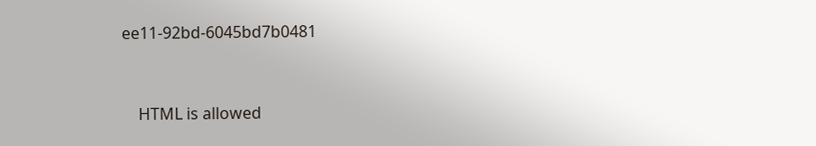ee11-92bd-6045bd7b0481


    HTML is allowed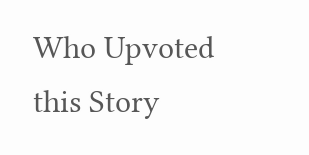Who Upvoted this Story